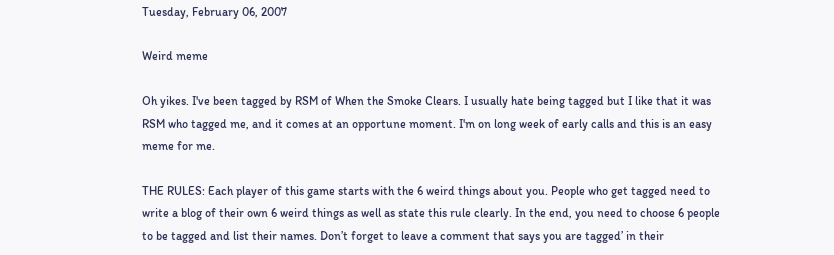Tuesday, February 06, 2007

Weird meme

Oh yikes. I've been tagged by RSM of When the Smoke Clears. I usually hate being tagged but I like that it was RSM who tagged me, and it comes at an opportune moment. I'm on long week of early calls and this is an easy meme for me.

THE RULES: Each player of this game starts with the 6 weird things about you. People who get tagged need to write a blog of their own 6 weird things as well as state this rule clearly. In the end, you need to choose 6 people to be tagged and list their names. Don’t forget to leave a comment that says you are tagged’ in their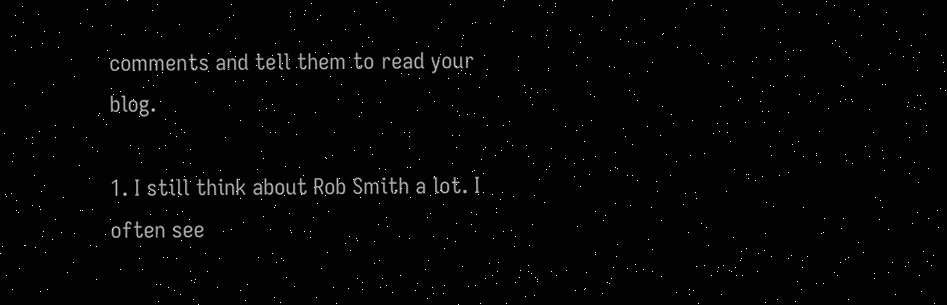comments and tell them to read your blog.

1. I still think about Rob Smith a lot. I often see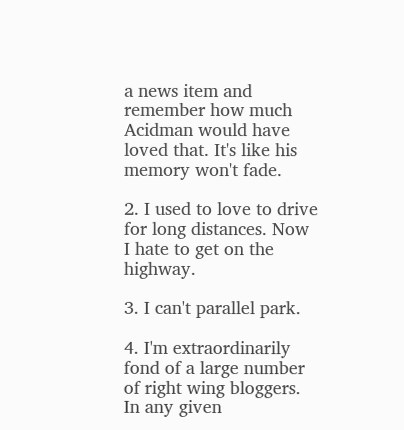a news item and remember how much Acidman would have loved that. It's like his memory won't fade.

2. I used to love to drive for long distances. Now I hate to get on the highway.

3. I can't parallel park.

4. I'm extraordinarily fond of a large number of right wing bloggers. In any given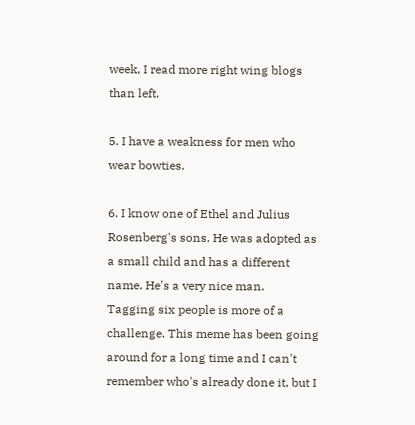week, I read more right wing blogs than left.

5. I have a weakness for men who wear bowties.

6. I know one of Ethel and Julius Rosenberg's sons. He was adopted as a small child and has a different name. He's a very nice man.
Tagging six people is more of a challenge. This meme has been going around for a long time and I can't remember who's already done it, but I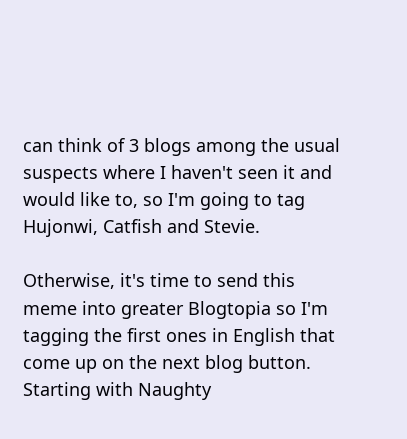can think of 3 blogs among the usual suspects where I haven't seen it and would like to, so I'm going to tag Hujonwi, Catfish and Stevie.

Otherwise, it's time to send this meme into greater Blogtopia so I'm tagging the first ones in English that come up on the next blog button. Starting with Naughty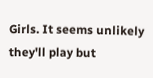Girls. It seems unlikely they'll play but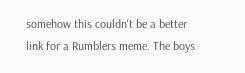somehow this couldn't be a better link for a Rumblers meme. The boys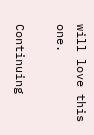will love this one.

Continuing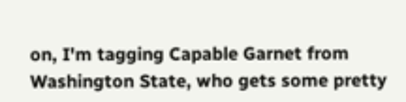on, I'm tagging Capable Garnet from Washington State, who gets some pretty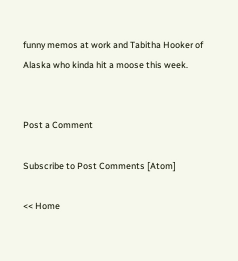funny memos at work and Tabitha Hooker of Alaska who kinda hit a moose this week.


Post a Comment

Subscribe to Post Comments [Atom]

<< Home